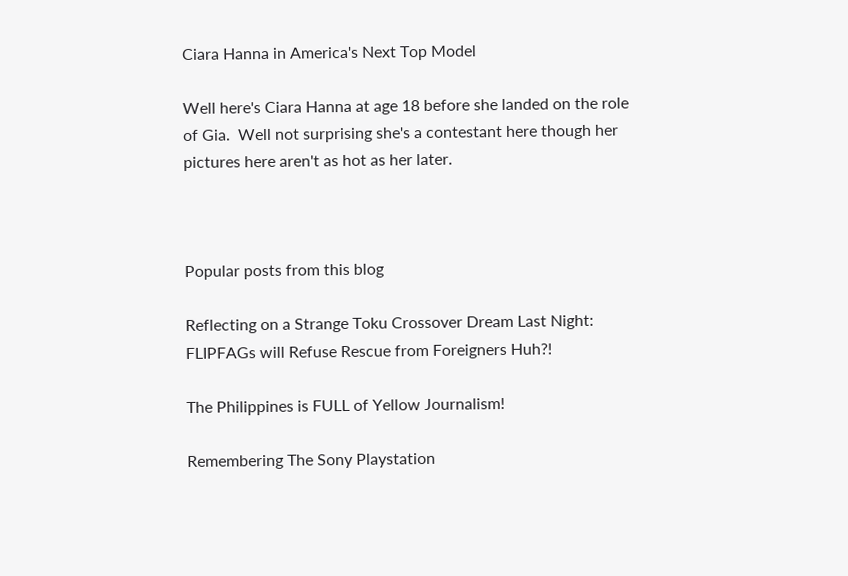Ciara Hanna in America's Next Top Model

Well here's Ciara Hanna at age 18 before she landed on the role of Gia.  Well not surprising she's a contestant here though her pictures here aren't as hot as her later.



Popular posts from this blog

Reflecting on a Strange Toku Crossover Dream Last Night: FLIPFAGs will Refuse Rescue from Foreigners Huh?!

The Philippines is FULL of Yellow Journalism!

Remembering The Sony Playstation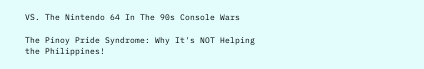VS. The Nintendo 64 In The 90s Console Wars

The Pinoy Pride Syndrome: Why It's NOT Helping the Philippines!